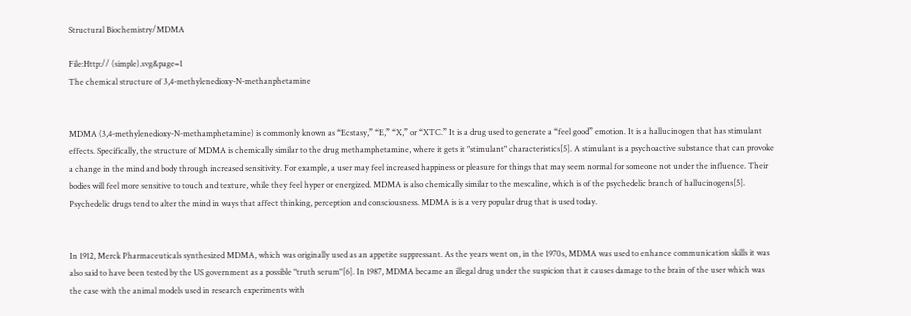Structural Biochemistry/MDMA

File:Http:// (simple).svg&page=1
The chemical structure of 3,4-methylenedioxy-N-methanphetamine


MDMA (3,4-methylenedioxy-N-methamphetamine) is commonly known as “Ecstasy,” “E,” “X,” or “XTC.” It is a drug used to generate a “feel good” emotion. It is a hallucinogen that has stimulant effects. Specifically, the structure of MDMA is chemically similar to the drug methamphetamine, where it gets it "stimulant" characteristics[5]. A stimulant is a psychoactive substance that can provoke a change in the mind and body through increased sensitivity. For example, a user may feel increased happiness or pleasure for things that may seem normal for someone not under the influence. Their bodies will feel more sensitive to touch and texture, while they feel hyper or energized. MDMA is also chemically similar to the mescaline, which is of the psychedelic branch of hallucinogens[5]. Psychedelic drugs tend to alter the mind in ways that affect thinking, perception and consciousness. MDMA is is a very popular drug that is used today.


In 1912, Merck Pharmaceuticals synthesized MDMA, which was originally used as an appetite suppressant. As the years went on, in the 1970s, MDMA was used to enhance communication skills it was also said to have been tested by the US government as a possible "truth serum"[6]. In 1987, MDMA became an illegal drug under the suspicion that it causes damage to the brain of the user which was the case with the animal models used in research experiments with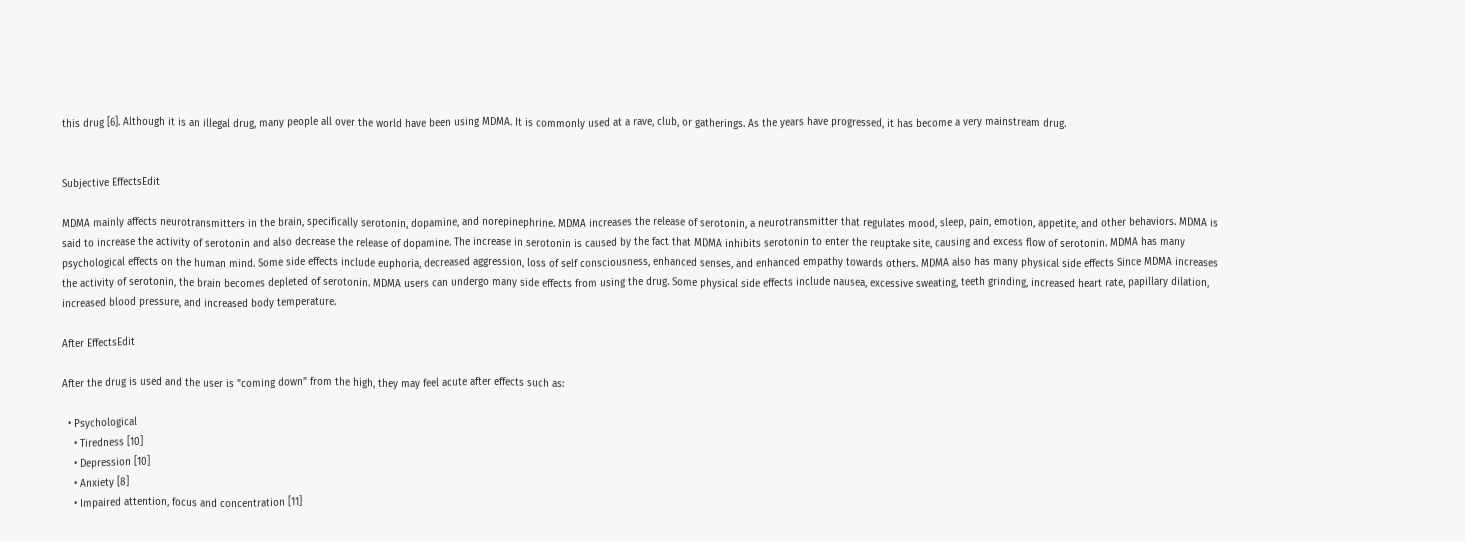this drug [6]. Although it is an illegal drug, many people all over the world have been using MDMA. It is commonly used at a rave, club, or gatherings. As the years have progressed, it has become a very mainstream drug.


Subjective EffectsEdit

MDMA mainly affects neurotransmitters in the brain, specifically serotonin, dopamine, and norepinephrine. MDMA increases the release of serotonin, a neurotransmitter that regulates mood, sleep, pain, emotion, appetite, and other behaviors. MDMA is said to increase the activity of serotonin and also decrease the release of dopamine. The increase in serotonin is caused by the fact that MDMA inhibits serotonin to enter the reuptake site, causing and excess flow of serotonin. MDMA has many psychological effects on the human mind. Some side effects include euphoria, decreased aggression, loss of self consciousness, enhanced senses, and enhanced empathy towards others. MDMA also has many physical side effects Since MDMA increases the activity of serotonin, the brain becomes depleted of serotonin. MDMA users can undergo many side effects from using the drug. Some physical side effects include nausea, excessive sweating, teeth grinding, increased heart rate, papillary dilation, increased blood pressure, and increased body temperature.

After EffectsEdit

After the drug is used and the user is "coming down" from the high, they may feel acute after effects such as:

  • Psychological
    • Tiredness [10]
    • Depression [10]
    • Anxiety [8]
    • Impaired attention, focus and concentration [11]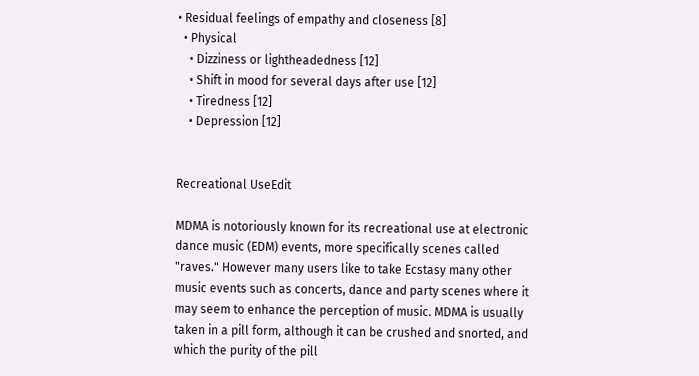• Residual feelings of empathy and closeness [8]
  • Physical
    • Dizziness or lightheadedness [12]
    • Shift in mood for several days after use [12]
    • Tiredness [12]
    • Depression [12]


Recreational UseEdit

MDMA is notoriously known for its recreational use at electronic dance music (EDM) events, more specifically scenes called "raves." However many users like to take Ecstasy many other music events such as concerts, dance and party scenes where it may seem to enhance the perception of music. MDMA is usually taken in a pill form, although it can be crushed and snorted, and which the purity of the pill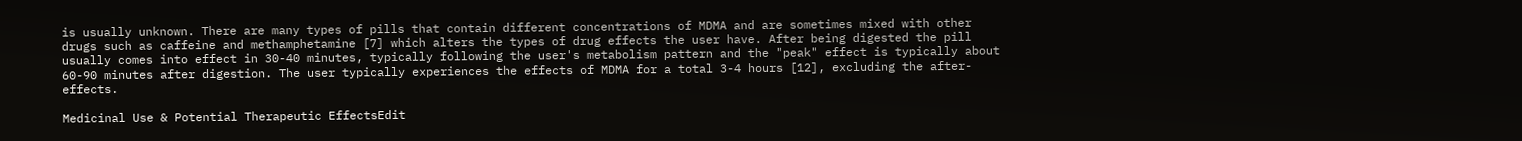is usually unknown. There are many types of pills that contain different concentrations of MDMA and are sometimes mixed with other drugs such as caffeine and methamphetamine [7] which alters the types of drug effects the user have. After being digested the pill usually comes into effect in 30-40 minutes, typically following the user's metabolism pattern and the "peak" effect is typically about 60-90 minutes after digestion. The user typically experiences the effects of MDMA for a total 3-4 hours [12], excluding the after-effects.

Medicinal Use & Potential Therapeutic EffectsEdit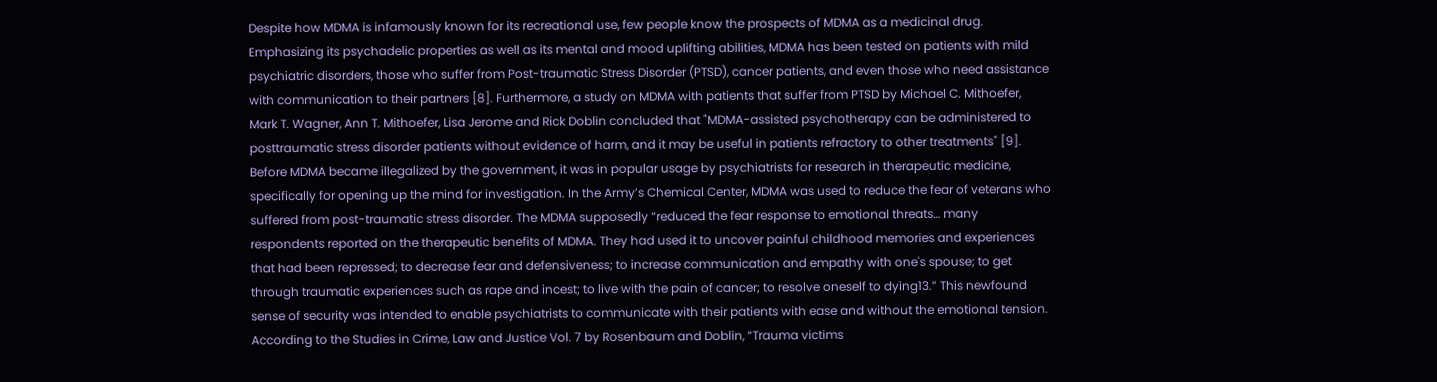Despite how MDMA is infamously known for its recreational use, few people know the prospects of MDMA as a medicinal drug. Emphasizing its psychadelic properties as well as its mental and mood uplifting abilities, MDMA has been tested on patients with mild psychiatric disorders, those who suffer from Post-traumatic Stress Disorder (PTSD), cancer patients, and even those who need assistance with communication to their partners [8]. Furthermore, a study on MDMA with patients that suffer from PTSD by Michael C. Mithoefer, Mark T. Wagner, Ann T. Mithoefer, Lisa Jerome and Rick Doblin concluded that "MDMA-assisted psychotherapy can be administered to posttraumatic stress disorder patients without evidence of harm, and it may be useful in patients refractory to other treatments" [9].
Before MDMA became illegalized by the government, it was in popular usage by psychiatrists for research in therapeutic medicine, specifically for opening up the mind for investigation. In the Army’s Chemical Center, MDMA was used to reduce the fear of veterans who suffered from post-traumatic stress disorder. The MDMA supposedly “reduced the fear response to emotional threats… many respondents reported on the therapeutic benefits of MDMA. They had used it to uncover painful childhood memories and experiences that had been repressed; to decrease fear and defensiveness; to increase communication and empathy with one's spouse; to get through traumatic experiences such as rape and incest; to live with the pain of cancer; to resolve oneself to dying13.” This newfound sense of security was intended to enable psychiatrists to communicate with their patients with ease and without the emotional tension. According to the Studies in Crime, Law and Justice Vol. 7 by Rosenbaum and Doblin, “Trauma victims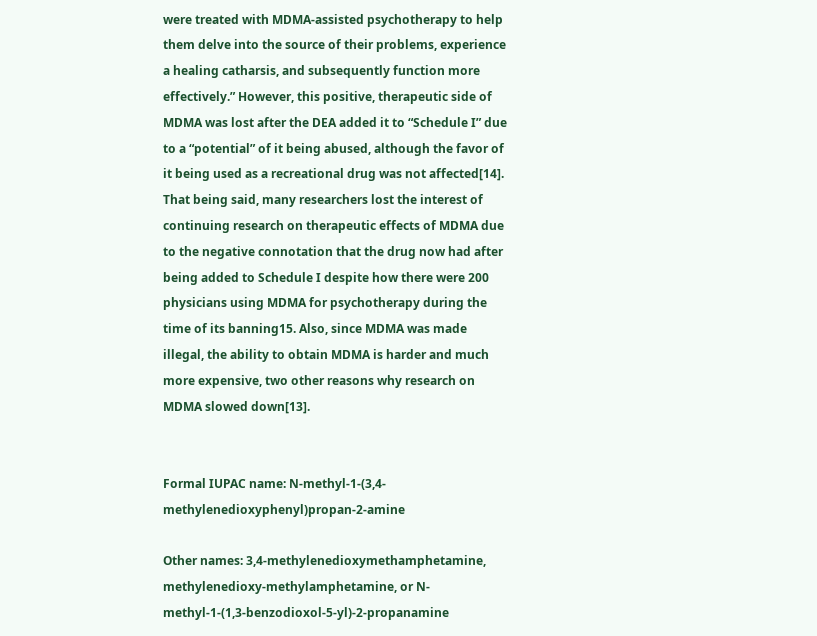were treated with MDMA-assisted psychotherapy to help them delve into the source of their problems, experience a healing catharsis, and subsequently function more effectively.” However, this positive, therapeutic side of MDMA was lost after the DEA added it to “Schedule I” due to a “potential” of it being abused, although the favor of it being used as a recreational drug was not affected[14]. That being said, many researchers lost the interest of continuing research on therapeutic effects of MDMA due to the negative connotation that the drug now had after being added to Schedule I despite how there were 200 physicians using MDMA for psychotherapy during the time of its banning15. Also, since MDMA was made illegal, the ability to obtain MDMA is harder and much more expensive, two other reasons why research on MDMA slowed down[13].


Formal IUPAC name: N-methyl-1-(3,4-methylenedioxyphenyl)propan-2-amine

Other names: 3,4-methylenedioxymethamphetamine, methylenedioxy-methylamphetamine, or N-methyl-1-(1,3-benzodioxol-5-yl)-2-propanamine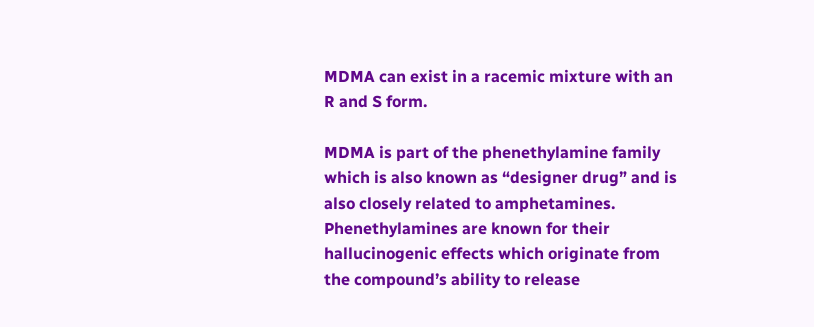MDMA can exist in a racemic mixture with an R and S form.

MDMA is part of the phenethylamine family which is also known as “designer drug” and is also closely related to amphetamines. Phenethylamines are known for their hallucinogenic effects which originate from the compound’s ability to release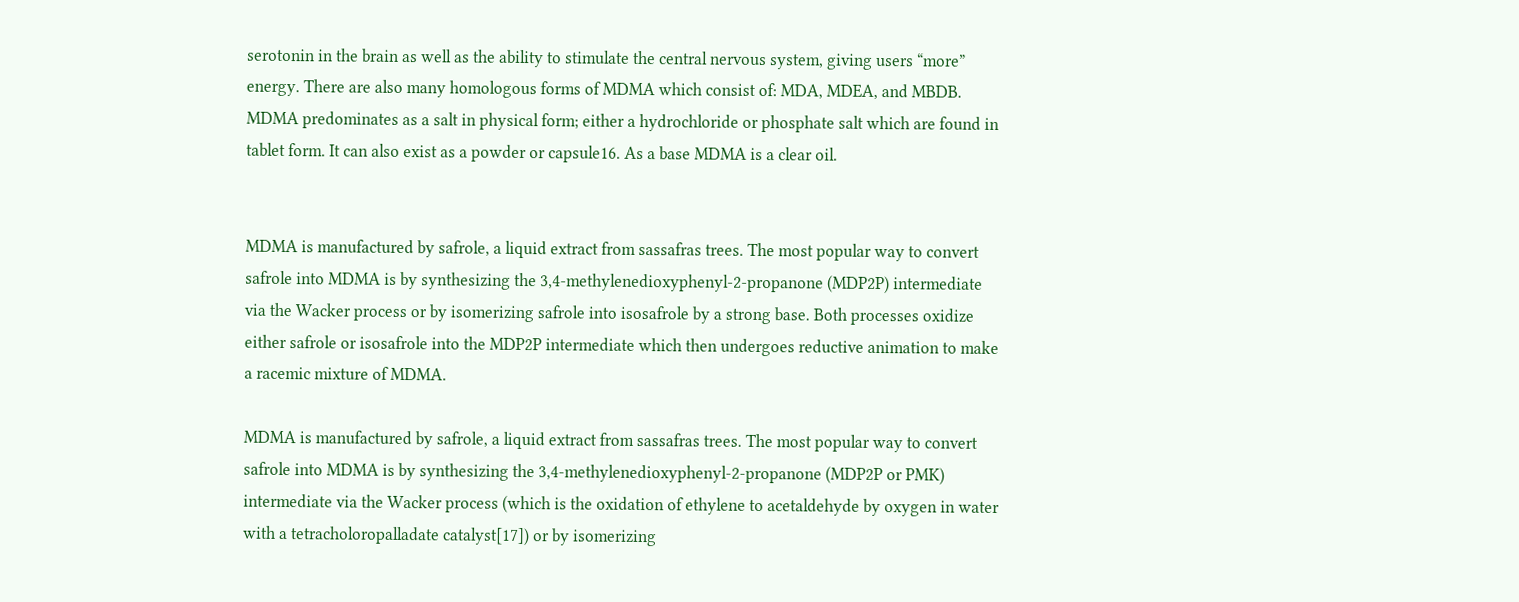serotonin in the brain as well as the ability to stimulate the central nervous system, giving users “more” energy. There are also many homologous forms of MDMA which consist of: MDA, MDEA, and MBDB. MDMA predominates as a salt in physical form; either a hydrochloride or phosphate salt which are found in tablet form. It can also exist as a powder or capsule16. As a base MDMA is a clear oil.


MDMA is manufactured by safrole, a liquid extract from sassafras trees. The most popular way to convert safrole into MDMA is by synthesizing the 3,4-methylenedioxyphenyl-2-propanone (MDP2P) intermediate via the Wacker process or by isomerizing safrole into isosafrole by a strong base. Both processes oxidize either safrole or isosafrole into the MDP2P intermediate which then undergoes reductive animation to make a racemic mixture of MDMA.

MDMA is manufactured by safrole, a liquid extract from sassafras trees. The most popular way to convert safrole into MDMA is by synthesizing the 3,4-methylenedioxyphenyl-2-propanone (MDP2P or PMK) intermediate via the Wacker process (which is the oxidation of ethylene to acetaldehyde by oxygen in water with a tetracholoropalladate catalyst[17]) or by isomerizing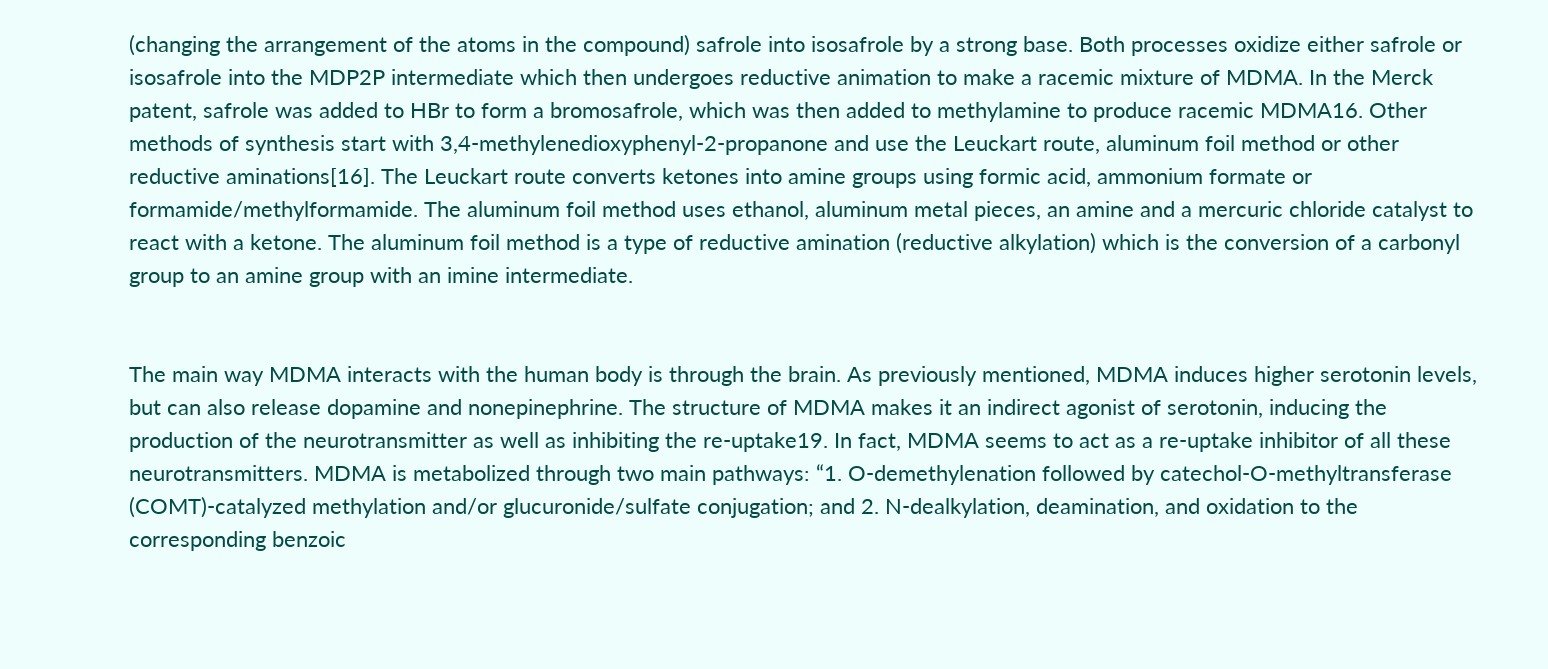(changing the arrangement of the atoms in the compound) safrole into isosafrole by a strong base. Both processes oxidize either safrole or isosafrole into the MDP2P intermediate which then undergoes reductive animation to make a racemic mixture of MDMA. In the Merck patent, safrole was added to HBr to form a bromosafrole, which was then added to methylamine to produce racemic MDMA16. Other methods of synthesis start with 3,4-methylenedioxyphenyl-2-propanone and use the Leuckart route, aluminum foil method or other reductive aminations[16]. The Leuckart route converts ketones into amine groups using formic acid, ammonium formate or formamide/methylformamide. The aluminum foil method uses ethanol, aluminum metal pieces, an amine and a mercuric chloride catalyst to react with a ketone. The aluminum foil method is a type of reductive amination (reductive alkylation) which is the conversion of a carbonyl group to an amine group with an imine intermediate.


The main way MDMA interacts with the human body is through the brain. As previously mentioned, MDMA induces higher serotonin levels, but can also release dopamine and nonepinephrine. The structure of MDMA makes it an indirect agonist of serotonin, inducing the production of the neurotransmitter as well as inhibiting the re-uptake19. In fact, MDMA seems to act as a re-uptake inhibitor of all these neurotransmitters. MDMA is metabolized through two main pathways: “1. O-demethylenation followed by catechol-O-methyltransferase (COMT)-catalyzed methylation and/or glucuronide/sulfate conjugation; and 2. N-dealkylation, deamination, and oxidation to the corresponding benzoic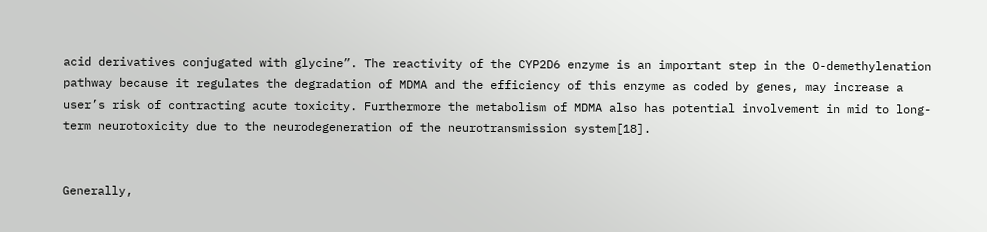acid derivatives conjugated with glycine”. The reactivity of the CYP2D6 enzyme is an important step in the O-demethylenation pathway because it regulates the degradation of MDMA and the efficiency of this enzyme as coded by genes, may increase a user’s risk of contracting acute toxicity. Furthermore the metabolism of MDMA also has potential involvement in mid to long-term neurotoxicity due to the neurodegeneration of the neurotransmission system[18].


Generally,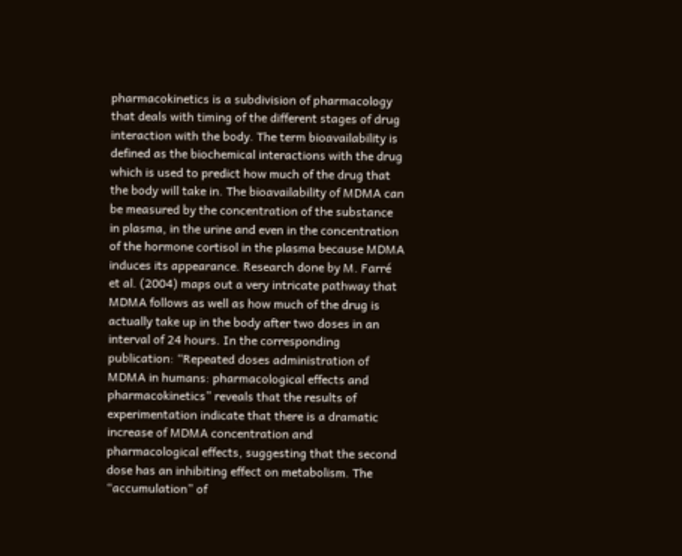pharmacokinetics is a subdivision of pharmacology that deals with timing of the different stages of drug interaction with the body. The term bioavailability is defined as the biochemical interactions with the drug which is used to predict how much of the drug that the body will take in. The bioavailability of MDMA can be measured by the concentration of the substance in plasma, in the urine and even in the concentration of the hormone cortisol in the plasma because MDMA induces its appearance. Research done by M. Farré et al. (2004) maps out a very intricate pathway that MDMA follows as well as how much of the drug is actually take up in the body after two doses in an interval of 24 hours. In the corresponding publication: “Repeated doses administration of MDMA in humans: pharmacological effects and pharmacokinetics” reveals that the results of experimentation indicate that there is a dramatic increase of MDMA concentration and pharmacological effects, suggesting that the second dose has an inhibiting effect on metabolism. The “accumulation” of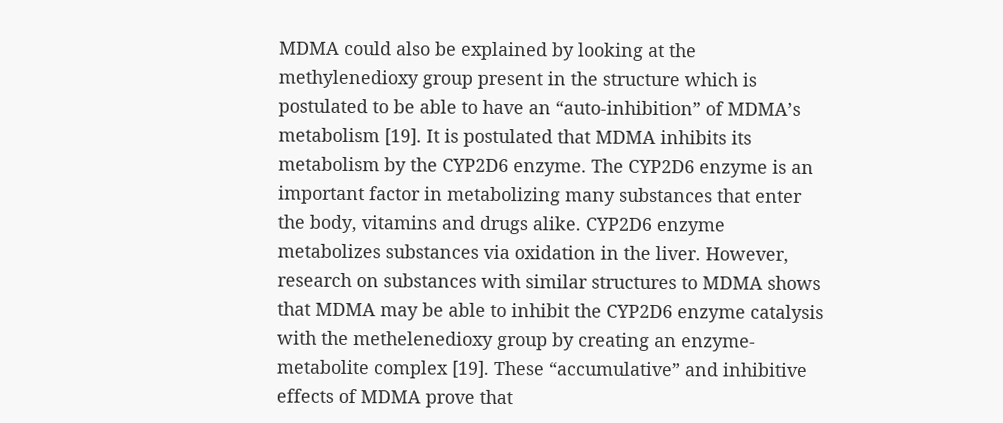MDMA could also be explained by looking at the methylenedioxy group present in the structure which is postulated to be able to have an “auto-inhibition” of MDMA’s metabolism [19]. It is postulated that MDMA inhibits its metabolism by the CYP2D6 enzyme. The CYP2D6 enzyme is an important factor in metabolizing many substances that enter the body, vitamins and drugs alike. CYP2D6 enzyme metabolizes substances via oxidation in the liver. However, research on substances with similar structures to MDMA shows that MDMA may be able to inhibit the CYP2D6 enzyme catalysis with the methelenedioxy group by creating an enzyme-metabolite complex [19]. These “accumulative” and inhibitive effects of MDMA prove that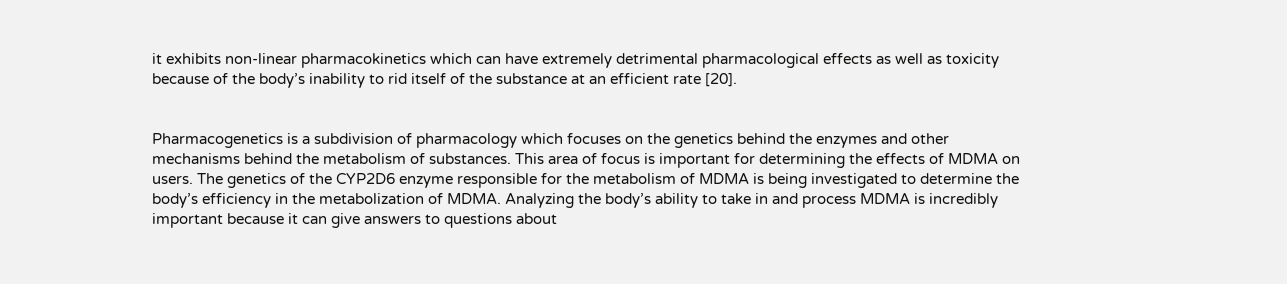it exhibits non-linear pharmacokinetics which can have extremely detrimental pharmacological effects as well as toxicity because of the body’s inability to rid itself of the substance at an efficient rate [20].


Pharmacogenetics is a subdivision of pharmacology which focuses on the genetics behind the enzymes and other mechanisms behind the metabolism of substances. This area of focus is important for determining the effects of MDMA on users. The genetics of the CYP2D6 enzyme responsible for the metabolism of MDMA is being investigated to determine the body’s efficiency in the metabolization of MDMA. Analyzing the body’s ability to take in and process MDMA is incredibly important because it can give answers to questions about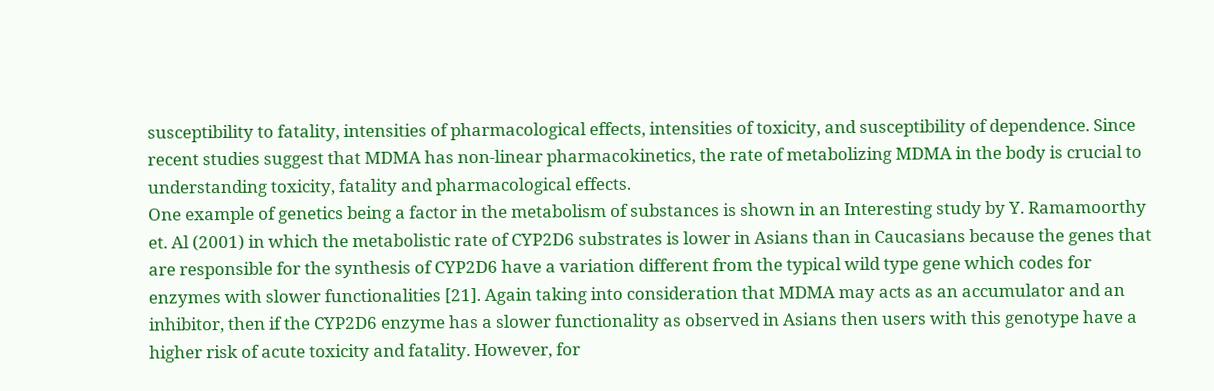susceptibility to fatality, intensities of pharmacological effects, intensities of toxicity, and susceptibility of dependence. Since recent studies suggest that MDMA has non-linear pharmacokinetics, the rate of metabolizing MDMA in the body is crucial to understanding toxicity, fatality and pharmacological effects.
One example of genetics being a factor in the metabolism of substances is shown in an Interesting study by Y. Ramamoorthy et. Al (2001) in which the metabolistic rate of CYP2D6 substrates is lower in Asians than in Caucasians because the genes that are responsible for the synthesis of CYP2D6 have a variation different from the typical wild type gene which codes for enzymes with slower functionalities [21]. Again taking into consideration that MDMA may acts as an accumulator and an inhibitor, then if the CYP2D6 enzyme has a slower functionality as observed in Asians then users with this genotype have a higher risk of acute toxicity and fatality. However, for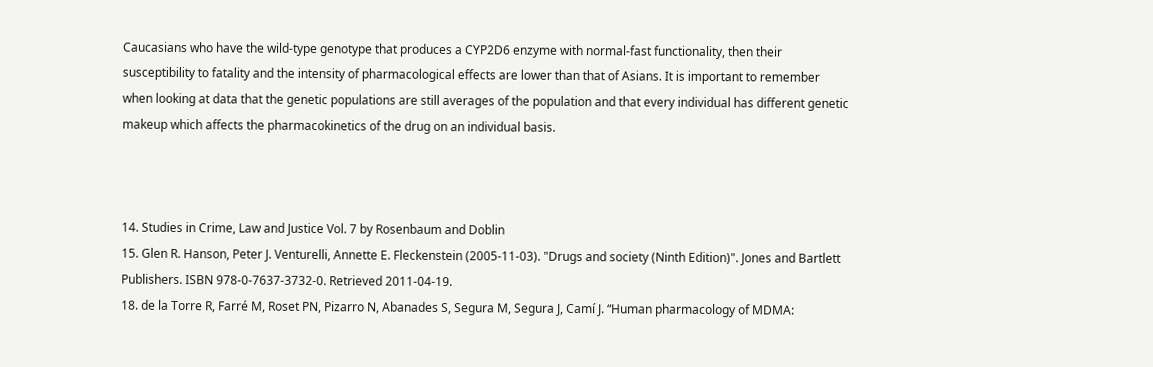Caucasians who have the wild-type genotype that produces a CYP2D6 enzyme with normal-fast functionality, then their susceptibility to fatality and the intensity of pharmacological effects are lower than that of Asians. It is important to remember when looking at data that the genetic populations are still averages of the population and that every individual has different genetic makeup which affects the pharmacokinetics of the drug on an individual basis.



14. Studies in Crime, Law and Justice Vol. 7 by Rosenbaum and Doblin
15. Glen R. Hanson, Peter J. Venturelli, Annette E. Fleckenstein (2005-11-03). "Drugs and society (Ninth Edition)". Jones and Bartlett Publishers. ISBN 978-0-7637-3732-0. Retrieved 2011-04-19.
18. de la Torre R, Farré M, Roset PN, Pizarro N, Abanades S, Segura M, Segura J, Camí J. “Human pharmacology of MDMA: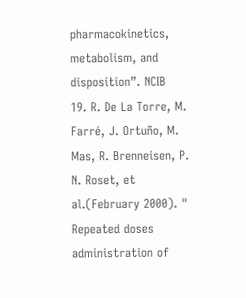pharmacokinetics, metabolism, and disposition”. NCIB
19. R. De La Torre, M. Farré, J. Ortuño, M. Mas, R. Brenneisen, P. N. Roset, et al.(February 2000). " Repeated doses administration of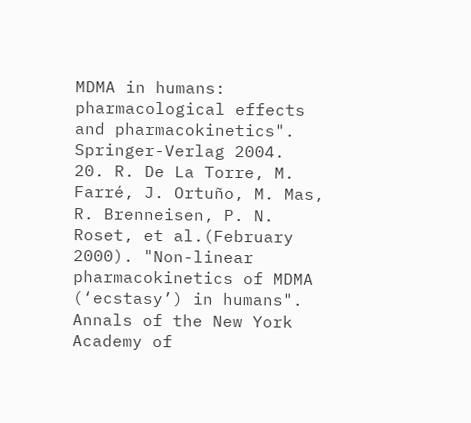MDMA in humans: pharmacological effects and pharmacokinetics". Springer-Verlag 2004.
20. R. De La Torre, M. Farré, J. Ortuño, M. Mas, R. Brenneisen, P. N. Roset, et al.(February 2000). "Non-linear pharmacokinetics of MDMA (‘ecstasy’) in humans". Annals of the New York Academy of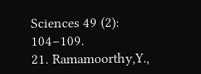Sciences 49 (2): 104–109.
21. Ramamoorthy,Y.,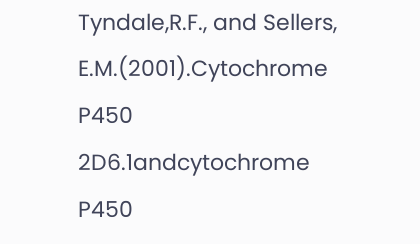Tyndale,R.F., and Sellers, E.M.(2001).Cytochrome P450 2D6.1andcytochrome P450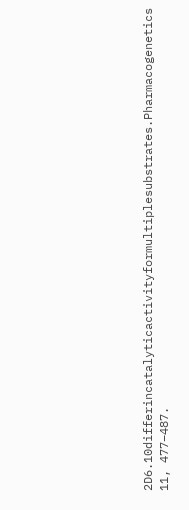2D6.10differincatalyticactivityformultiplesubstrates.Pharmacogenetics 11, 477–487.